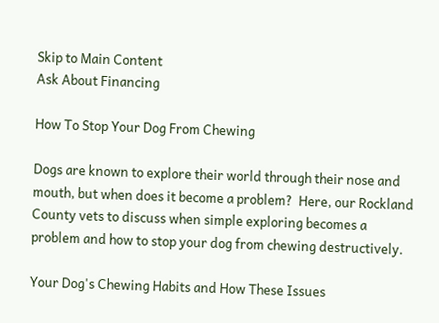Skip to Main Content
Ask About Financing

How To Stop Your Dog From Chewing

Dogs are known to explore their world through their nose and mouth, but when does it become a problem?  Here, our Rockland County vets to discuss when simple exploring becomes a problem and how to stop your dog from chewing destructively.

Your Dog's Chewing Habits and How These Issues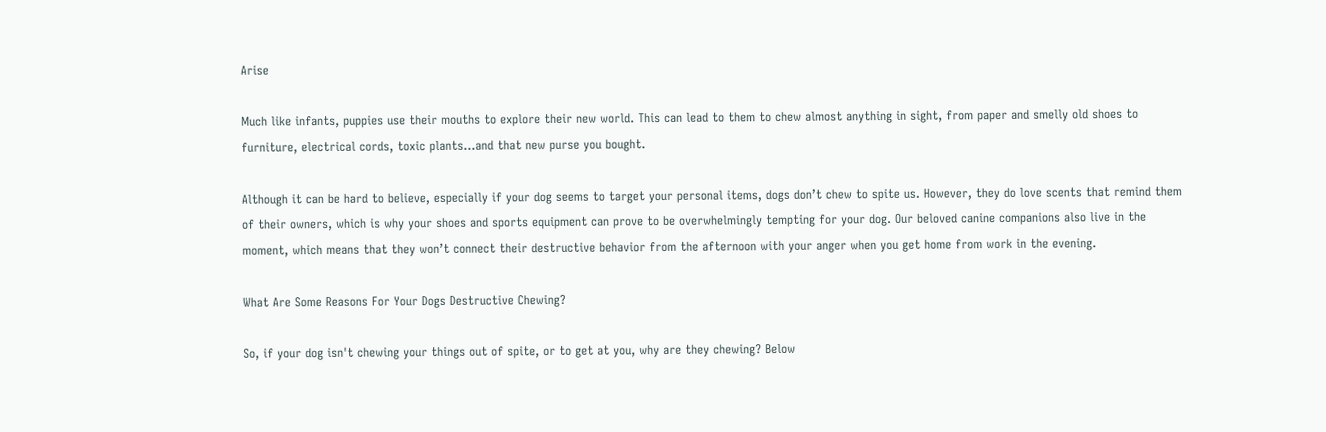Arise

Much like infants, puppies use their mouths to explore their new world. This can lead to them to chew almost anything in sight, from paper and smelly old shoes to furniture, electrical cords, toxic plants...and that new purse you bought.

Although it can be hard to believe, especially if your dog seems to target your personal items, dogs don’t chew to spite us. However, they do love scents that remind them of their owners, which is why your shoes and sports equipment can prove to be overwhelmingly tempting for your dog. Our beloved canine companions also live in the moment, which means that they won’t connect their destructive behavior from the afternoon with your anger when you get home from work in the evening.

What Are Some Reasons For Your Dogs Destructive Chewing?

So, if your dog isn't chewing your things out of spite, or to get at you, why are they chewing? Below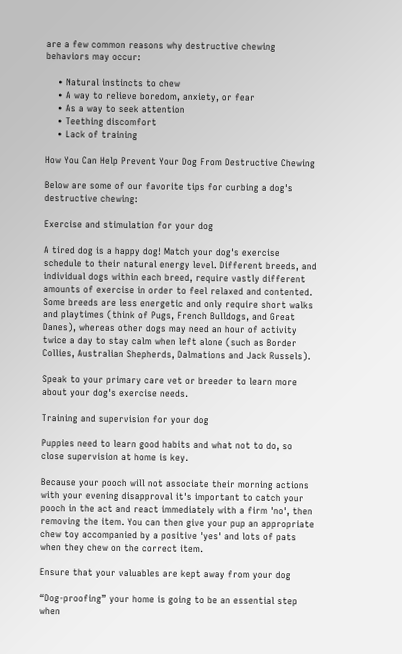are a few common reasons why destructive chewing behaviors may occur:

    • Natural instincts to chew
    • A way to relieve boredom, anxiety, or fear
    • As a way to seek attention
    • Teething discomfort
    • Lack of training

How You Can Help Prevent Your Dog From Destructive Chewing

Below are some of our favorite tips for curbing a dog's destructive chewing:

Exercise and stimulation for your dog

A tired dog is a happy dog! Match your dog's exercise schedule to their natural energy level. Different breeds, and individual dogs within each breed, require vastly different amounts of exercise in order to feel relaxed and contented.  Some breeds are less energetic and only require short walks and playtimes (think of Pugs, French Bulldogs, and Great Danes), whereas other dogs may need an hour of activity twice a day to stay calm when left alone (such as Border Collies, Australian Shepherds, Dalmations and Jack Russels).

Speak to your primary care vet or breeder to learn more about your dog's exercise needs.

Training and supervision for your dog

Puppies need to learn good habits and what not to do, so close supervision at home is key.

Because your pooch will not associate their morning actions with your evening disapproval it's important to catch your pooch in the act and react immediately with a firm 'no', then removing the item. You can then give your pup an appropriate chew toy accompanied by a positive 'yes' and lots of pats when they chew on the correct item.

Ensure that your valuables are kept away from your dog

“Dog-proofing” your home is going to be an essential step when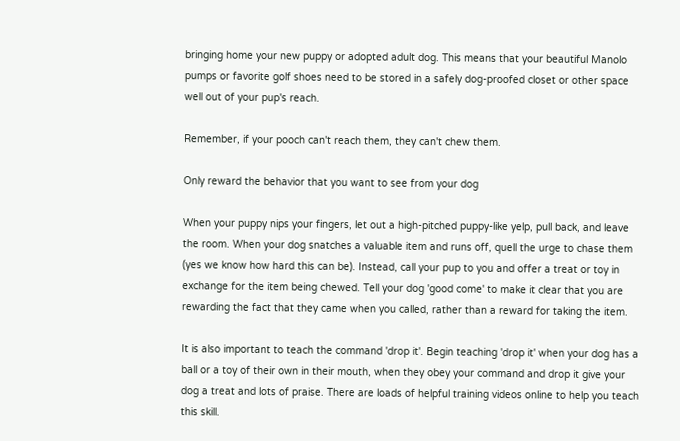bringing home your new puppy or adopted adult dog. This means that your beautiful Manolo pumps or favorite golf shoes need to be stored in a safely dog-proofed closet or other space well out of your pup's reach.

Remember, if your pooch can't reach them, they can't chew them.

Only reward the behavior that you want to see from your dog

When your puppy nips your fingers, let out a high-pitched puppy-like yelp, pull back, and leave the room. When your dog snatches a valuable item and runs off, quell the urge to chase them (yes we know how hard this can be). Instead, call your pup to you and offer a treat or toy in exchange for the item being chewed. Tell your dog 'good come' to make it clear that you are rewarding the fact that they came when you called, rather than a reward for taking the item.

It is also important to teach the command 'drop it'. Begin teaching 'drop it' when your dog has a ball or a toy of their own in their mouth, when they obey your command and drop it give your dog a treat and lots of praise. There are loads of helpful training videos online to help you teach this skill.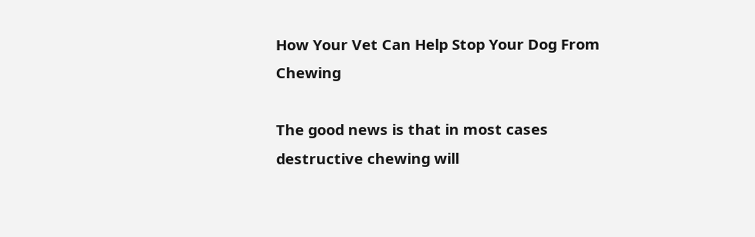How Your Vet Can Help Stop Your Dog From Chewing

The good news is that in most cases destructive chewing will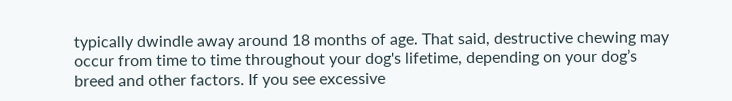typically dwindle away around 18 months of age. That said, destructive chewing may occur from time to time throughout your dog's lifetime, depending on your dog’s breed and other factors. If you see excessive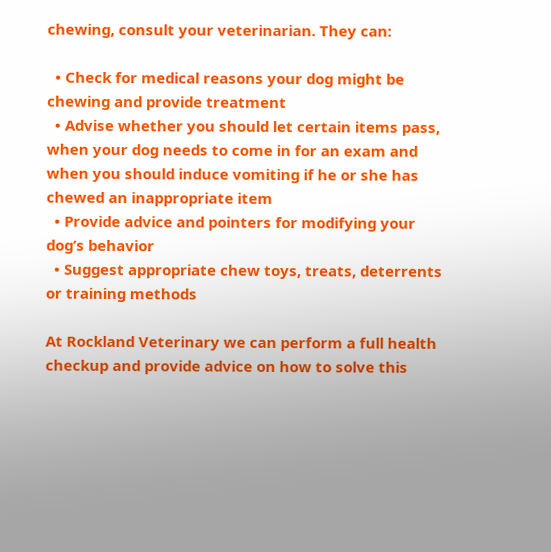chewing, consult your veterinarian. They can:

  • Check for medical reasons your dog might be chewing and provide treatment
  • Advise whether you should let certain items pass, when your dog needs to come in for an exam and when you should induce vomiting if he or she has chewed an inappropriate item
  • Provide advice and pointers for modifying your dog’s behavior
  • Suggest appropriate chew toys, treats, deterrents or training methods

At Rockland Veterinary we can perform a full health checkup and provide advice on how to solve this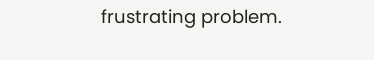frustrating problem.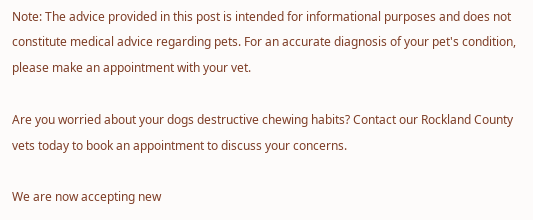Note: The advice provided in this post is intended for informational purposes and does not constitute medical advice regarding pets. For an accurate diagnosis of your pet's condition, please make an appointment with your vet.

Are you worried about your dogs destructive chewing habits? Contact our Rockland County vets today to book an appointment to discuss your concerns.

We are now accepting new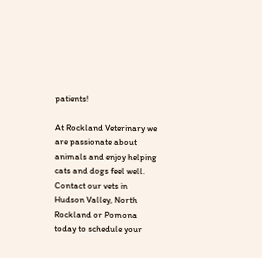patients!

At Rockland Veterinary we are passionate about animals and enjoy helping cats and dogs feel well. Contact our vets in Hudson Valley, North Rockland or Pomona today to schedule your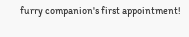furry companion's first appointment!